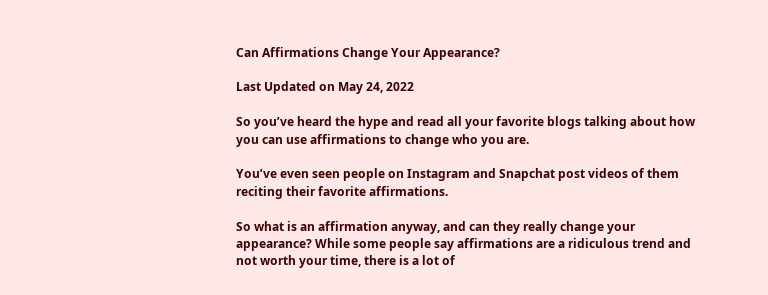Can Affirmations Change Your Appearance?

Last Updated on May 24, 2022

So you’ve heard the hype and read all your favorite blogs talking about how you can use affirmations to change who you are.

You’ve even seen people on Instagram and Snapchat post videos of them reciting their favorite affirmations.

So what is an affirmation anyway, and can they really change your appearance? While some people say affirmations are a ridiculous trend and not worth your time, there is a lot of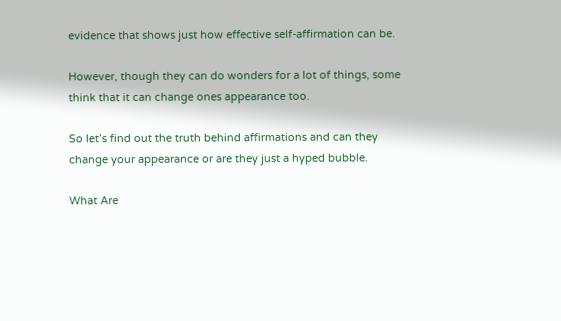evidence that shows just how effective self-affirmation can be.

However, though they can do wonders for a lot of things, some think that it can change ones appearance too.

So let’s find out the truth behind affirmations and can they change your appearance or are they just a hyped bubble.

What Are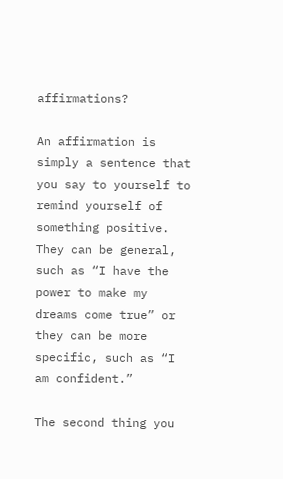affirmations?

An affirmation is simply a sentence that you say to yourself to remind yourself of something positive. They can be general, such as “I have the power to make my dreams come true” or they can be more specific, such as “I am confident.”

The second thing you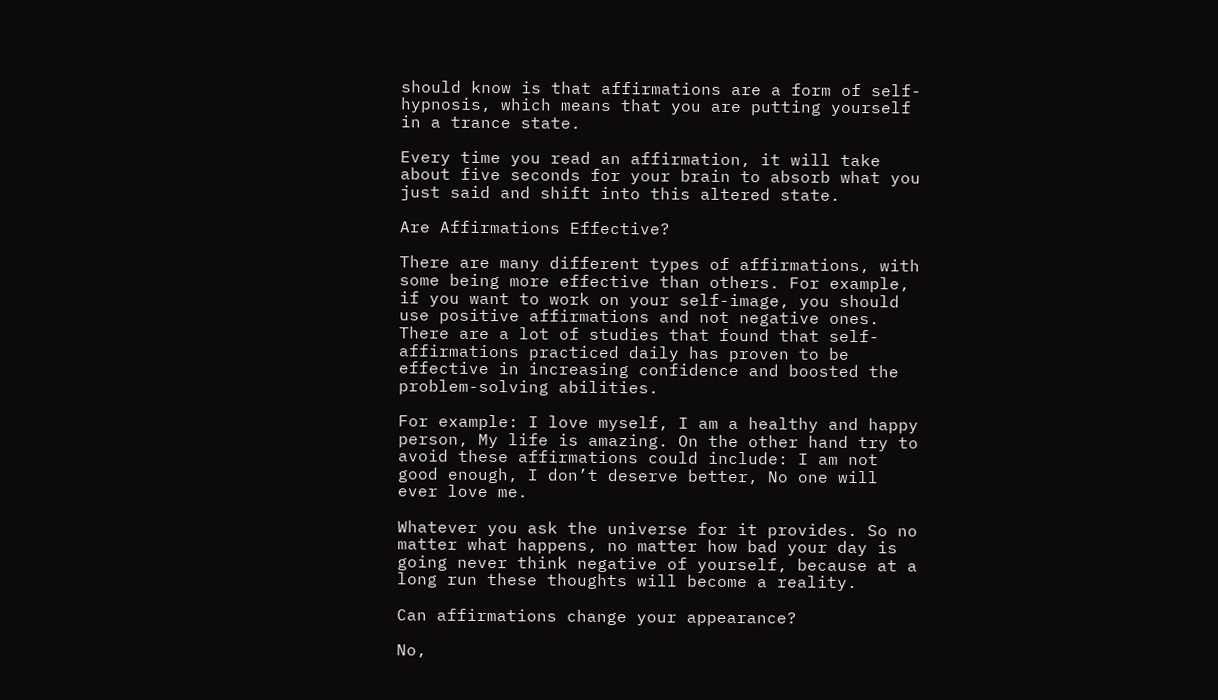should know is that affirmations are a form of self-hypnosis, which means that you are putting yourself in a trance state.

Every time you read an affirmation, it will take about five seconds for your brain to absorb what you just said and shift into this altered state.

Are Affirmations Effective?

There are many different types of affirmations, with some being more effective than others. For example, if you want to work on your self-image, you should use positive affirmations and not negative ones. There are a lot of studies that found that self-affirmations practiced daily has proven to be effective in increasing confidence and boosted the problem-solving abilities.

For example: I love myself, I am a healthy and happy person, My life is amazing. On the other hand try to avoid these affirmations could include: I am not good enough, I don’t deserve better, No one will ever love me.

Whatever you ask the universe for it provides. So no matter what happens, no matter how bad your day is going never think negative of yourself, because at a long run these thoughts will become a reality.

Can affirmations change your appearance?

No,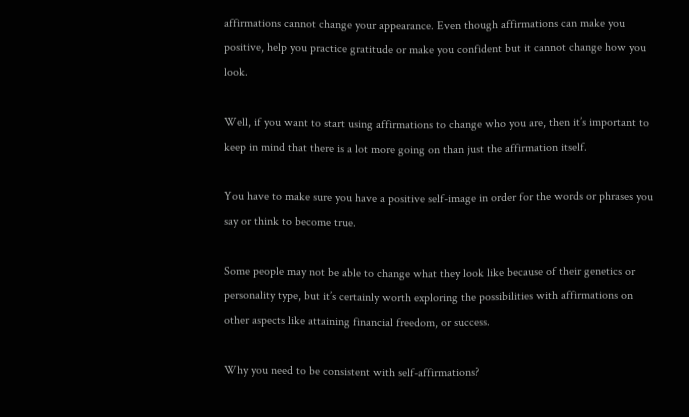affirmations cannot change your appearance. Even though affirmations can make you positive, help you practice gratitude or make you confident but it cannot change how you look.

Well, if you want to start using affirmations to change who you are, then it’s important to keep in mind that there is a lot more going on than just the affirmation itself.

You have to make sure you have a positive self-image in order for the words or phrases you say or think to become true.

Some people may not be able to change what they look like because of their genetics or personality type, but it’s certainly worth exploring the possibilities with affirmations on other aspects like attaining financial freedom, or success.

Why you need to be consistent with self-affirmations?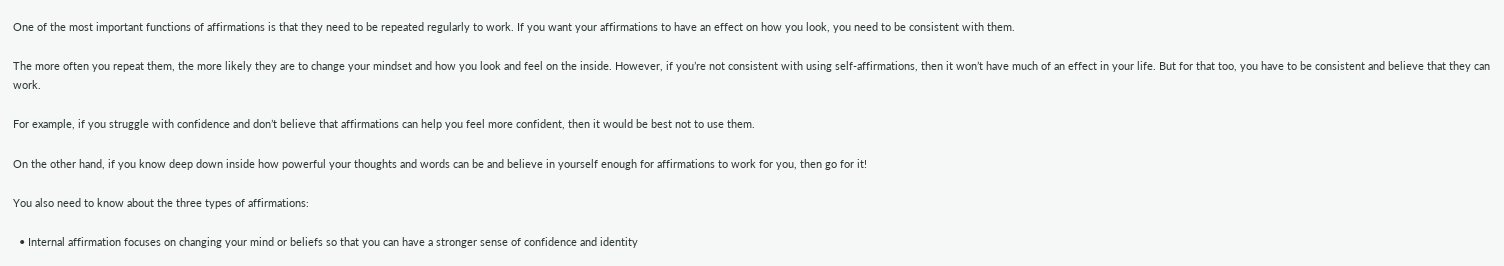One of the most important functions of affirmations is that they need to be repeated regularly to work. If you want your affirmations to have an effect on how you look, you need to be consistent with them.

The more often you repeat them, the more likely they are to change your mindset and how you look and feel on the inside. However, if you’re not consistent with using self-affirmations, then it won’t have much of an effect in your life. But for that too, you have to be consistent and believe that they can work.

For example, if you struggle with confidence and don’t believe that affirmations can help you feel more confident, then it would be best not to use them.

On the other hand, if you know deep down inside how powerful your thoughts and words can be and believe in yourself enough for affirmations to work for you, then go for it!

You also need to know about the three types of affirmations:

  • Internal affirmation focuses on changing your mind or beliefs so that you can have a stronger sense of confidence and identity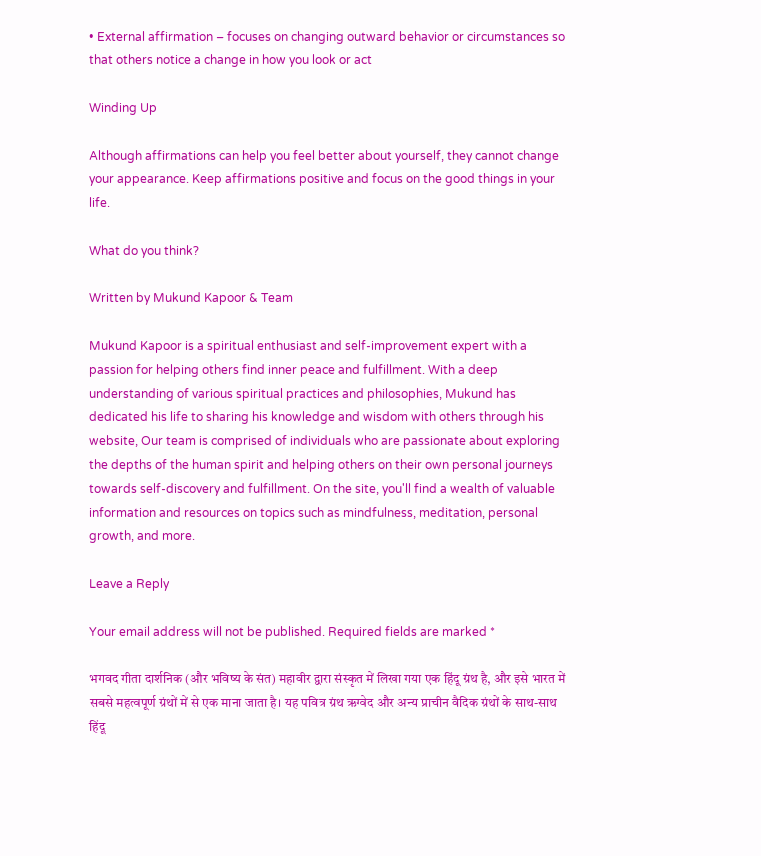• External affirmation – focuses on changing outward behavior or circumstances so that others notice a change in how you look or act

Winding Up

Although affirmations can help you feel better about yourself, they cannot change your appearance. Keep affirmations positive and focus on the good things in your life.

What do you think?

Written by Mukund Kapoor & Team

Mukund Kapoor is a spiritual enthusiast and self-improvement expert with a passion for helping others find inner peace and fulfillment. With a deep understanding of various spiritual practices and philosophies, Mukund has dedicated his life to sharing his knowledge and wisdom with others through his website, Our team is comprised of individuals who are passionate about exploring the depths of the human spirit and helping others on their own personal journeys towards self-discovery and fulfillment. On the site, you'll find a wealth of valuable information and resources on topics such as mindfulness, meditation, personal growth, and more.

Leave a Reply

Your email address will not be published. Required fields are marked *

भगवद गीता दार्शनिक (और भविष्य के संत) महावीर द्वारा संस्कृत में लिखा गया एक हिंदू ग्रंथ है, और इसे भारत में सबसे महत्वपूर्ण ग्रंथों में से एक माना जाता है। यह पवित्र ग्रंथ ऋग्वेद और अन्य प्राचीन वैदिक ग्रंथों के साथ-साथ हिंदू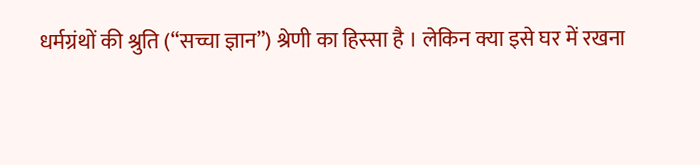धर्मग्रंथों की श्रुति (“सच्चा ज्ञान”) श्रेणी का हिस्सा है । लेकिन क्या इसे घर में रखना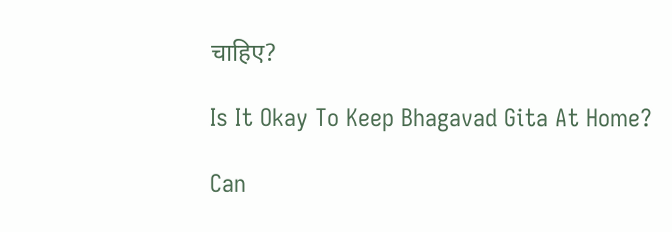चाहिए?

Is It Okay To Keep Bhagavad Gita At Home?

Can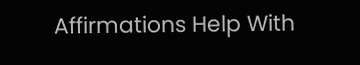Affirmations Help With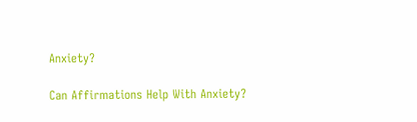Anxiety?

Can Affirmations Help With Anxiety?